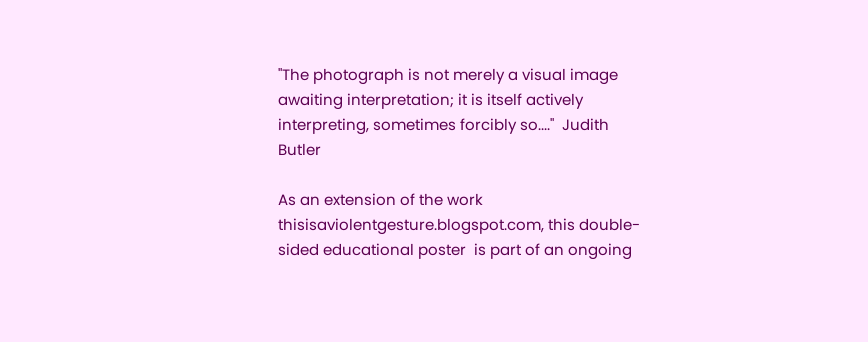"The photograph is not merely a visual image awaiting interpretation; it is itself actively interpreting, sometimes forcibly so...."  Judith Butler

As an extension of the work thisisaviolentgesture.blogspot.com, this double-sided educational poster  is part of an ongoing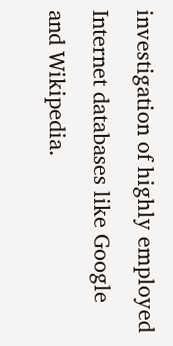investigation of highly employed Internet databases like Google and Wikipedia.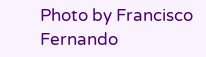Photo by Francisco Fernando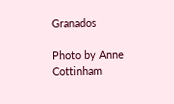Granados

Photo by Anne Cottinham